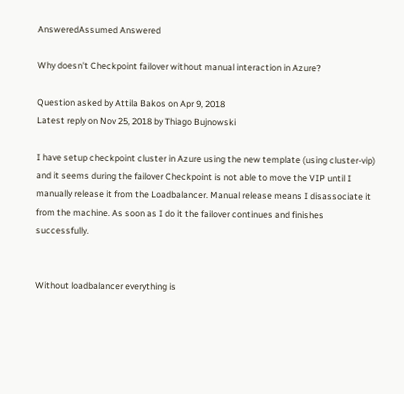AnsweredAssumed Answered

Why doesn't Checkpoint failover without manual interaction in Azure?

Question asked by Attila Bakos on Apr 9, 2018
Latest reply on Nov 25, 2018 by Thiago Bujnowski

I have setup checkpoint cluster in Azure using the new template (using cluster-vip) and it seems during the failover Checkpoint is not able to move the VIP until I manually release it from the Loadbalancer. Manual release means I disassociate it from the machine. As soon as I do it the failover continues and finishes successfully.


Without loadbalancer everything is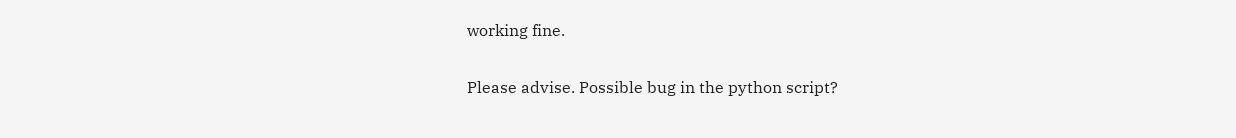working fine.


Please advise. Possible bug in the python script?